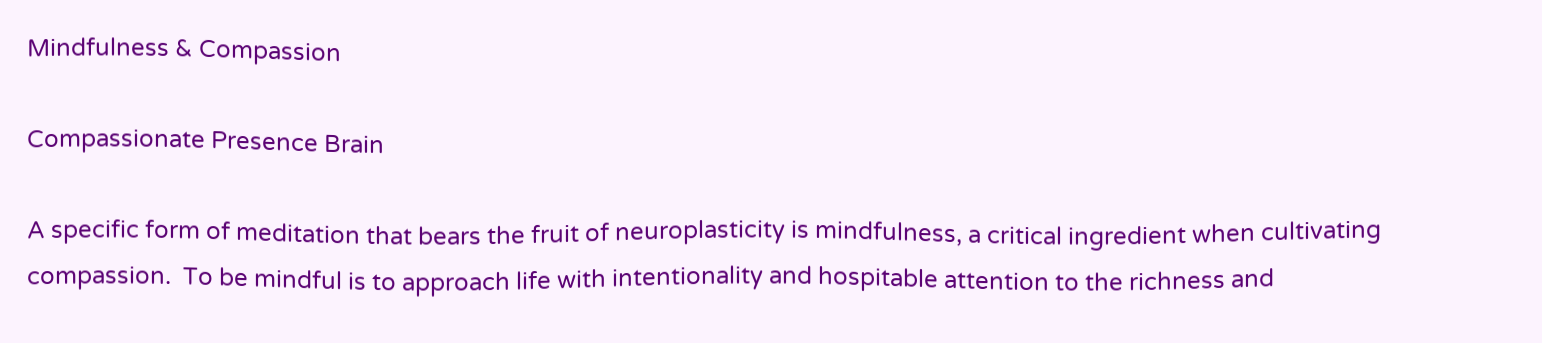Mindfulness & Compassion

Compassionate Presence Brain

A specific form of meditation that bears the fruit of neuroplasticity is mindfulness, a critical ingredient when cultivating compassion.  To be mindful is to approach life with intentionality and hospitable attention to the richness and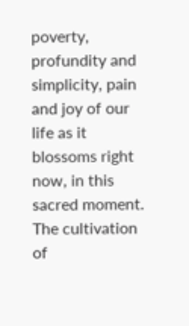poverty, profundity and simplicity, pain and joy of our life as it blossoms right now, in this sacred moment.  The cultivation of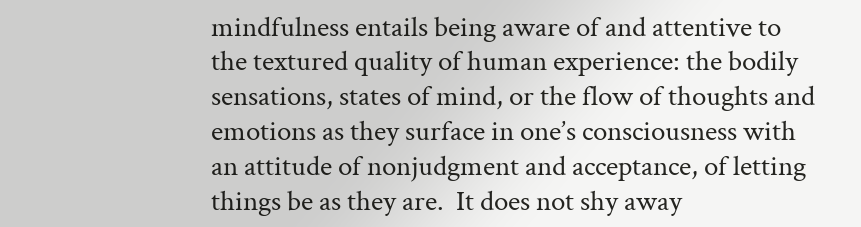mindfulness entails being aware of and attentive to the textured quality of human experience: the bodily sensations, states of mind, or the flow of thoughts and emotions as they surface in one’s consciousness with an attitude of nonjudgment and acceptance, of letting things be as they are.  It does not shy away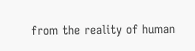from the reality of human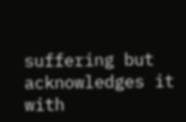suffering but acknowledges it with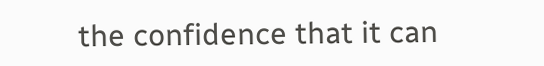the confidence that it can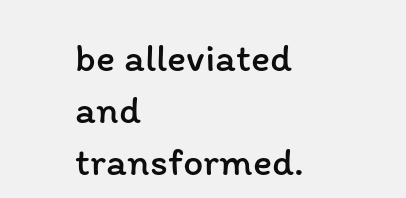be alleviated and transformed.